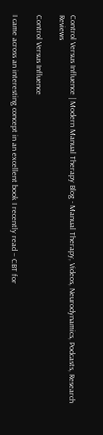Control Versus Influence | Modern Manual Therapy Blog - Manual Therapy, Videos, Neurodynamics, Podcasts, Research Reviews

Control Versus Influence

I came across an interesting concept in an excellent book I recently read – CBT for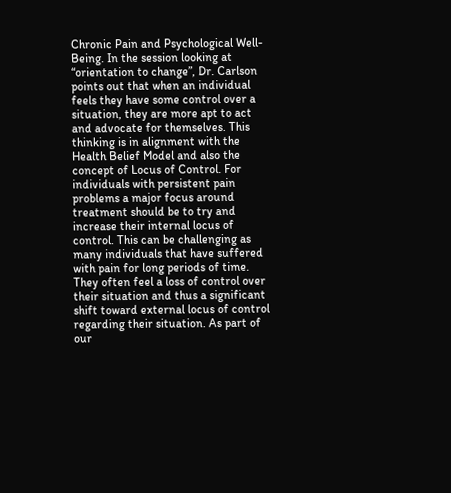Chronic Pain and Psychological Well-Being. In the session looking at “orientation to change”, Dr. Carlson points out that when an individual feels they have some control over a situation, they are more apt to act and advocate for themselves. This thinking is in alignment with the Health Belief Model and also the concept of Locus of Control. For individuals with persistent pain problems a major focus around treatment should be to try and increase their internal locus of control. This can be challenging as many individuals that have suffered with pain for long periods of time. They often feel a loss of control over their situation and thus a significant shift toward external locus of control regarding their situation. As part of our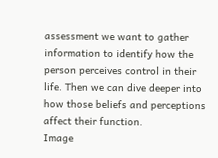assessment we want to gather information to identify how the person perceives control in their life. Then we can dive deeper into how those beliefs and perceptions affect their function.
Image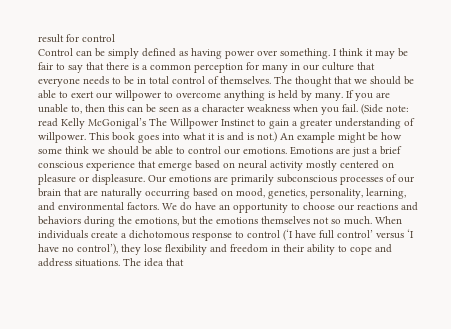result for control
Control can be simply defined as having power over something. I think it may be fair to say that there is a common perception for many in our culture that everyone needs to be in total control of themselves. The thought that we should be able to exert our willpower to overcome anything is held by many. If you are unable to, then this can be seen as a character weakness when you fail. (Side note: read Kelly McGonigal’s The Willpower Instinct to gain a greater understanding of willpower. This book goes into what it is and is not.) An example might be how some think we should be able to control our emotions. Emotions are just a brief conscious experience that emerge based on neural activity mostly centered on pleasure or displeasure. Our emotions are primarily subconscious processes of our brain that are naturally occurring based on mood, genetics, personality, learning, and environmental factors. We do have an opportunity to choose our reactions and behaviors during the emotions, but the emotions themselves not so much. When individuals create a dichotomous response to control (‘I have full control’ versus ‘I have no control’), they lose flexibility and freedom in their ability to cope and address situations. The idea that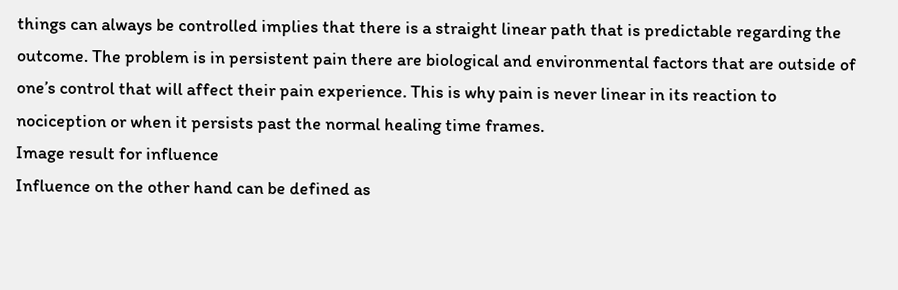things can always be controlled implies that there is a straight linear path that is predictable regarding the outcome. The problem is in persistent pain there are biological and environmental factors that are outside of one’s control that will affect their pain experience. This is why pain is never linear in its reaction to nociception or when it persists past the normal healing time frames.
Image result for influence
Influence on the other hand can be defined as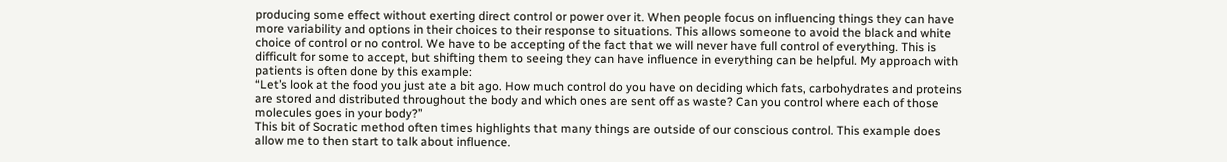producing some effect without exerting direct control or power over it. When people focus on influencing things they can have more variability and options in their choices to their response to situations. This allows someone to avoid the black and white choice of control or no control. We have to be accepting of the fact that we will never have full control of everything. This is difficult for some to accept, but shifting them to seeing they can have influence in everything can be helpful. My approach with patients is often done by this example:
“Let’s look at the food you just ate a bit ago. How much control do you have on deciding which fats, carbohydrates and proteins are stored and distributed throughout the body and which ones are sent off as waste? Can you control where each of those molecules goes in your body?”
This bit of Socratic method often times highlights that many things are outside of our conscious control. This example does allow me to then start to talk about influence.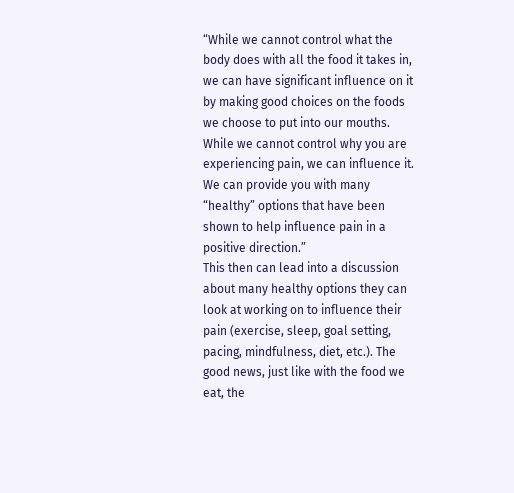“While we cannot control what the body does with all the food it takes in, we can have significant influence on it by making good choices on the foods we choose to put into our mouths. While we cannot control why you are experiencing pain, we can influence it. We can provide you with many “healthy” options that have been shown to help influence pain in a positive direction.”
This then can lead into a discussion about many healthy options they can look at working on to influence their pain (exercise, sleep, goal setting, pacing, mindfulness, diet, etc.). The good news, just like with the food we eat, the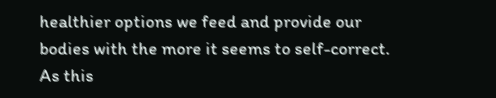healthier options we feed and provide our bodies with the more it seems to self-correct. As this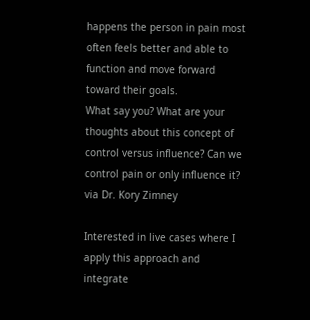happens the person in pain most often feels better and able to function and move forward toward their goals.
What say you? What are your thoughts about this concept of control versus influence? Can we control pain or only influence it?
via Dr. Kory Zimney

Interested in live cases where I apply this approach and integrate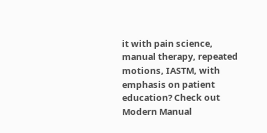it with pain science, manual therapy, repeated motions, IASTM, with emphasis on patient education? Check out Modern Manual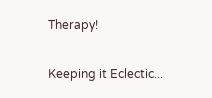Therapy!

Keeping it Eclectic...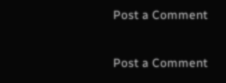Post a Comment

Post a Comment